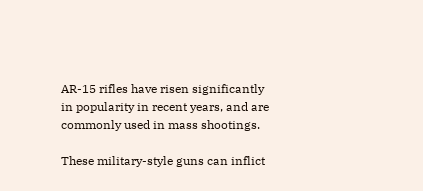AR-15 rifles have risen significantly in popularity in recent years, and are commonly used in mass shootings.

These military-style guns can inflict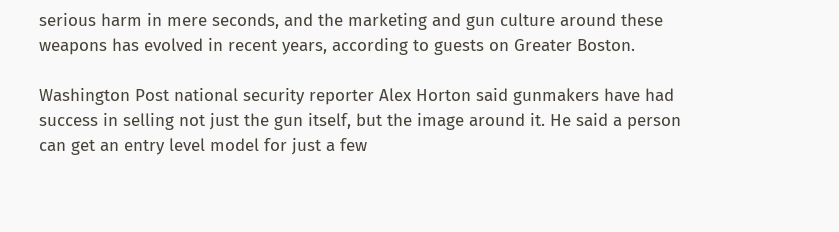serious harm in mere seconds, and the marketing and gun culture around these weapons has evolved in recent years, according to guests on Greater Boston.

Washington Post national security reporter Alex Horton said gunmakers have had success in selling not just the gun itself, but the image around it. He said a person can get an entry level model for just a few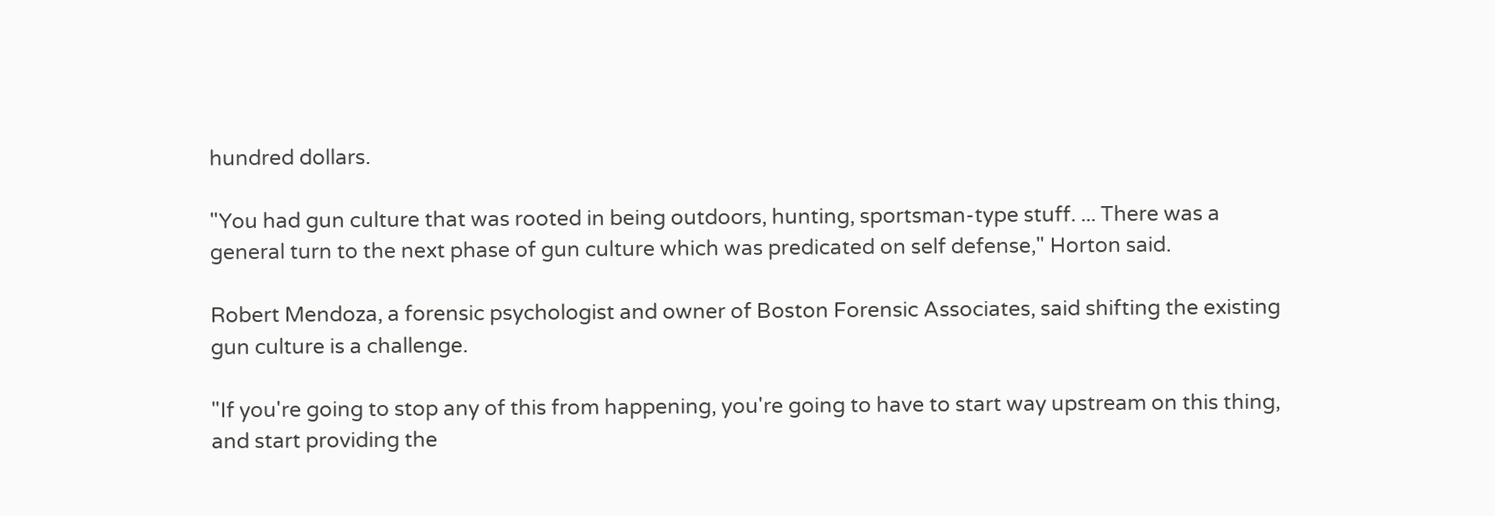hundred dollars.

"You had gun culture that was rooted in being outdoors, hunting, sportsman-type stuff. ... There was a general turn to the next phase of gun culture which was predicated on self defense," Horton said.

Robert Mendoza, a forensic psychologist and owner of Boston Forensic Associates, said shifting the existing gun culture is a challenge.

"If you're going to stop any of this from happening, you're going to have to start way upstream on this thing, and start providing the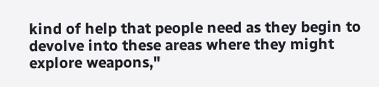kind of help that people need as they begin to devolve into these areas where they might explore weapons,"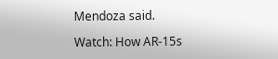Mendoza said.

Watch: How AR-15s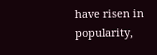have risen in popularity,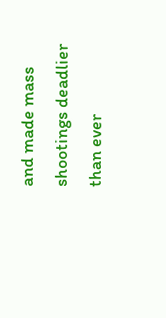and made mass shootings deadlier than ever